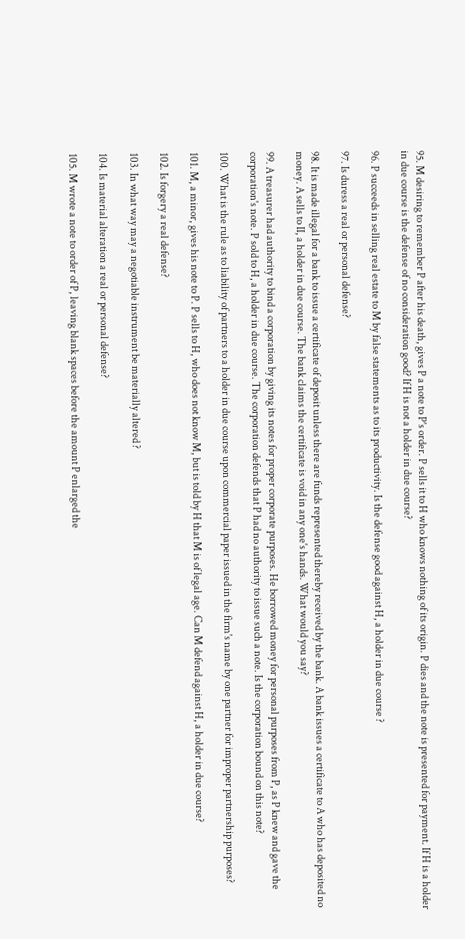95. M desiring to remember P after his death, gives P a note to P's order. P sells it to H who knows nothing of its origin. P dies and the note is presented for payment. If H is a holder in due course is the defense of no consideration good? If H is not a holder in due course?

96. P succeeds in selling real estate to M by false statements as to its productivity. Is the defense good against H, a holder in due course ?

97. Is duress a real or personal defense?

98. It is made illegal for a bank to issue a certificate of deposit unless there are funds represented thereby received by the bank. A bank issues a certificate to A who has deposited no money. A sells to II, a holder in due course. The bank claims the certificate is void in any one's hands. What would you say?

99. A treasurer had authority to bind a corporation by giving its notes for proper corporate purposes. He borrowed money for personal purposes from P, as P knew and gave the corporation's note. P sold to H, a holder in due course. The corporation defends that P had no authority to issue such a note. Is the corporation bound on this note?

100. What is the rule as to liability of partners to a holder in due course upon commercial paper issued in the firm's name by one partner for improper partnership purposes?

101. M, a minor, gives his note to P. P sells to H, who does not know M, but is told by H that M is of legal age. Can M defend against H, a holder in due course?

102. Is forgery a real defense?

103. In what way may a negotiable instrument be materially altered ?

104. Is material alteration a real or personal defense?

105. M wrote a note to order of P, leaving blank spaces before the amount P enlarged the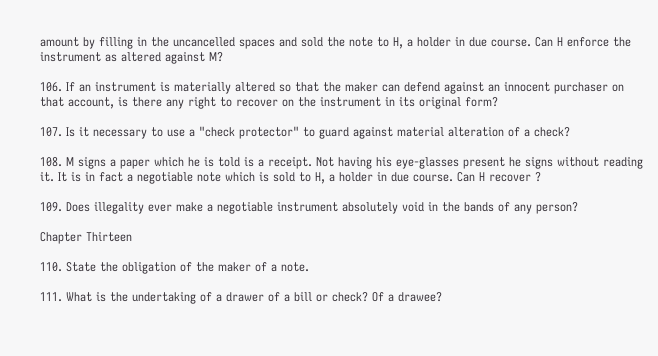amount by filling in the uncancelled spaces and sold the note to H, a holder in due course. Can H enforce the instrument as altered against M?

106. If an instrument is materially altered so that the maker can defend against an innocent purchaser on that account, is there any right to recover on the instrument in its original form?

107. Is it necessary to use a "check protector" to guard against material alteration of a check?

108. M signs a paper which he is told is a receipt. Not having his eye-glasses present he signs without reading it. It is in fact a negotiable note which is sold to H, a holder in due course. Can H recover ?

109. Does illegality ever make a negotiable instrument absolutely void in the bands of any person?

Chapter Thirteen

110. State the obligation of the maker of a note.

111. What is the undertaking of a drawer of a bill or check? Of a drawee?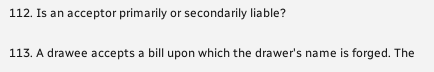112. Is an acceptor primarily or secondarily liable?

113. A drawee accepts a bill upon which the drawer's name is forged. The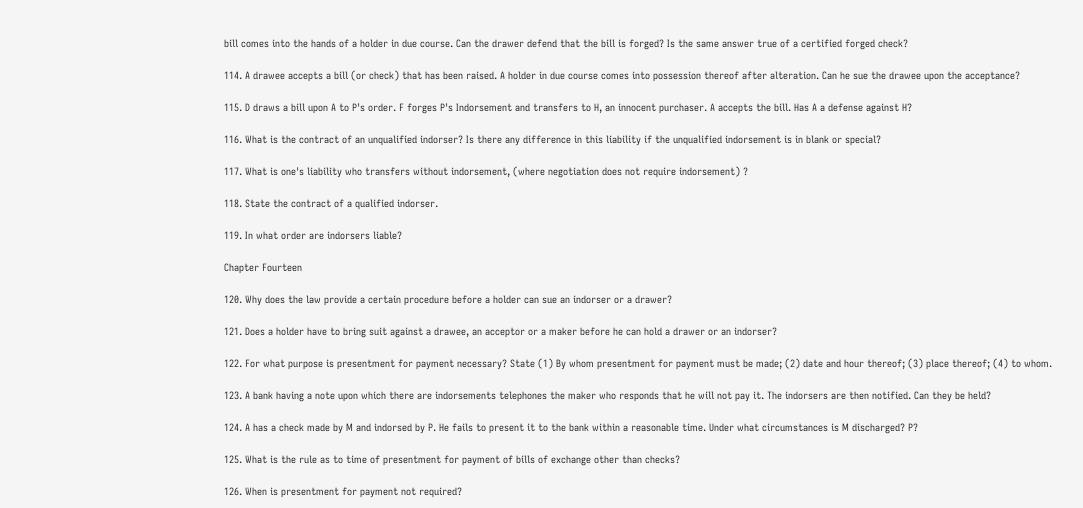bill comes into the hands of a holder in due course. Can the drawer defend that the bill is forged? Is the same answer true of a certified forged check?

114. A drawee accepts a bill (or check) that has been raised. A holder in due course comes into possession thereof after alteration. Can he sue the drawee upon the acceptance?

115. D draws a bill upon A to P's order. F forges P's Indorsement and transfers to H, an innocent purchaser. A accepts the bill. Has A a defense against H?

116. What is the contract of an unqualified indorser? Is there any difference in this liability if the unqualified indorsement is in blank or special?

117. What is one's liability who transfers without indorsement, (where negotiation does not require indorsement) ?

118. State the contract of a qualified indorser.

119. In what order are indorsers liable?

Chapter Fourteen

120. Why does the law provide a certain procedure before a holder can sue an indorser or a drawer?

121. Does a holder have to bring suit against a drawee, an acceptor or a maker before he can hold a drawer or an indorser?

122. For what purpose is presentment for payment necessary? State (1) By whom presentment for payment must be made; (2) date and hour thereof; (3) place thereof; (4) to whom.

123. A bank having a note upon which there are indorsements telephones the maker who responds that he will not pay it. The indorsers are then notified. Can they be held?

124. A has a check made by M and indorsed by P. He fails to present it to the bank within a reasonable time. Under what circumstances is M discharged? P?

125. What is the rule as to time of presentment for payment of bills of exchange other than checks?

126. When is presentment for payment not required?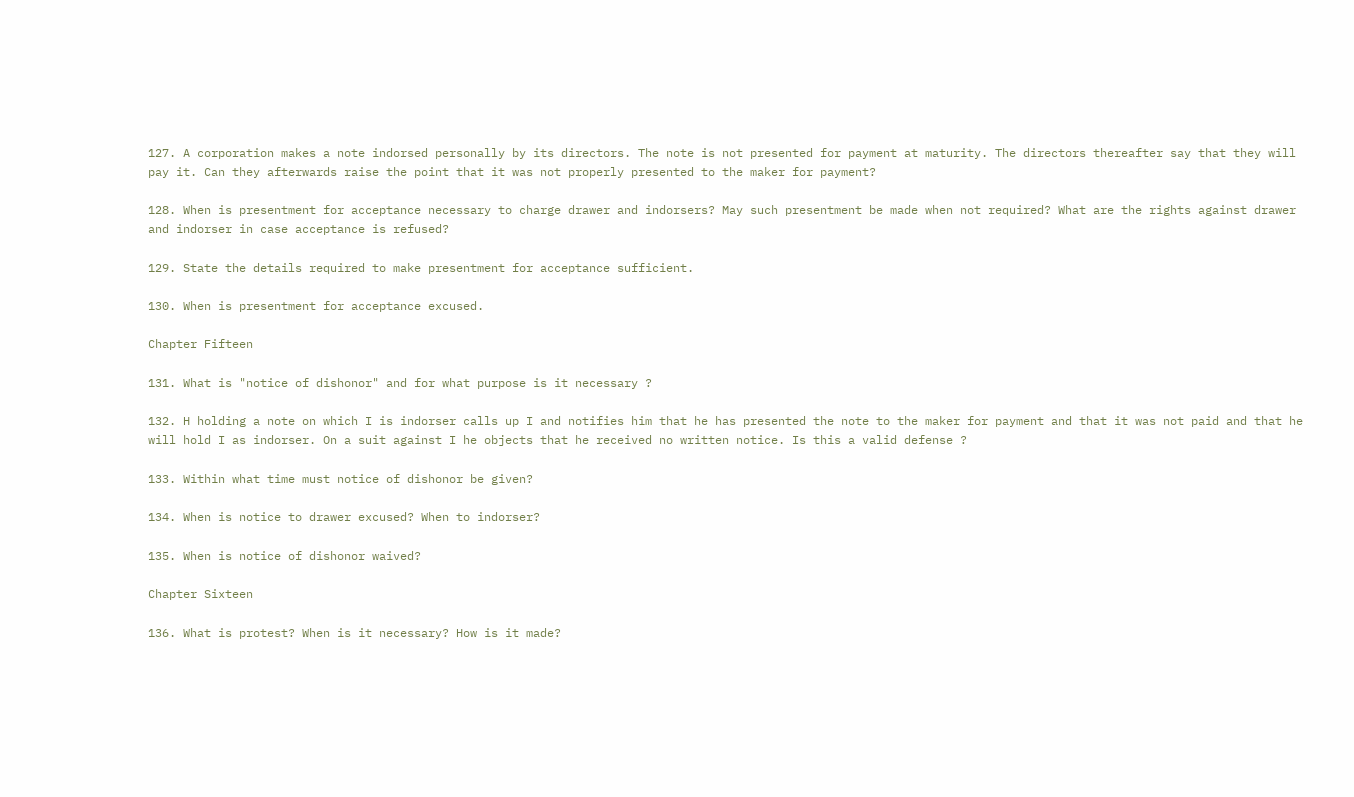127. A corporation makes a note indorsed personally by its directors. The note is not presented for payment at maturity. The directors thereafter say that they will pay it. Can they afterwards raise the point that it was not properly presented to the maker for payment?

128. When is presentment for acceptance necessary to charge drawer and indorsers? May such presentment be made when not required? What are the rights against drawer and indorser in case acceptance is refused?

129. State the details required to make presentment for acceptance sufficient.

130. When is presentment for acceptance excused.

Chapter Fifteen

131. What is "notice of dishonor" and for what purpose is it necessary ?

132. H holding a note on which I is indorser calls up I and notifies him that he has presented the note to the maker for payment and that it was not paid and that he will hold I as indorser. On a suit against I he objects that he received no written notice. Is this a valid defense ?

133. Within what time must notice of dishonor be given?

134. When is notice to drawer excused? When to indorser?

135. When is notice of dishonor waived?

Chapter Sixteen

136. What is protest? When is it necessary? How is it made?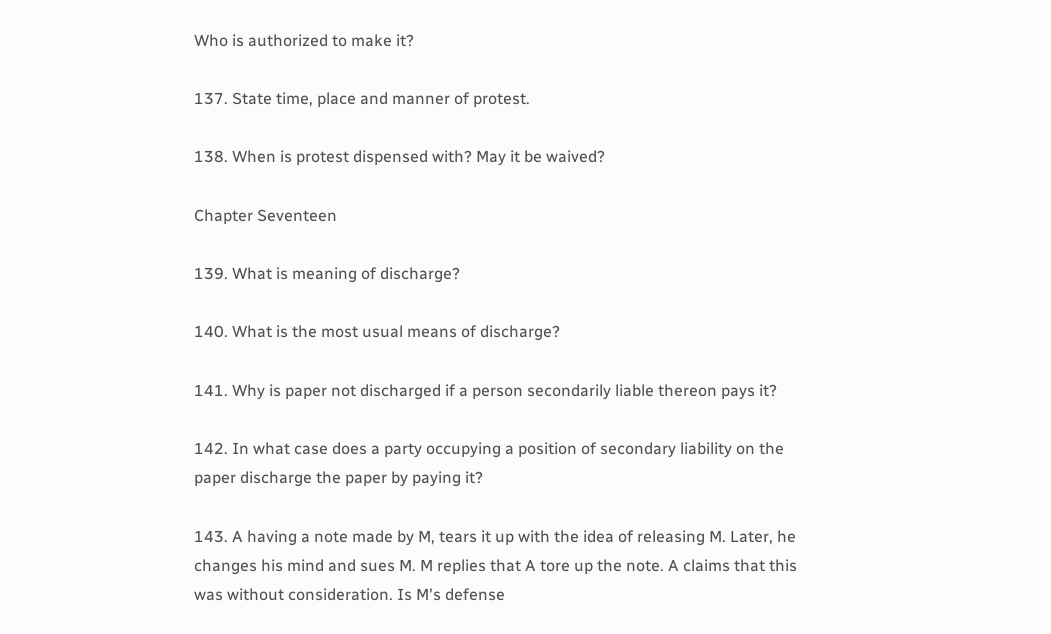Who is authorized to make it?

137. State time, place and manner of protest.

138. When is protest dispensed with? May it be waived?

Chapter Seventeen

139. What is meaning of discharge?

140. What is the most usual means of discharge?

141. Why is paper not discharged if a person secondarily liable thereon pays it?

142. In what case does a party occupying a position of secondary liability on the paper discharge the paper by paying it?

143. A having a note made by M, tears it up with the idea of releasing M. Later, he changes his mind and sues M. M replies that A tore up the note. A claims that this was without consideration. Is M's defense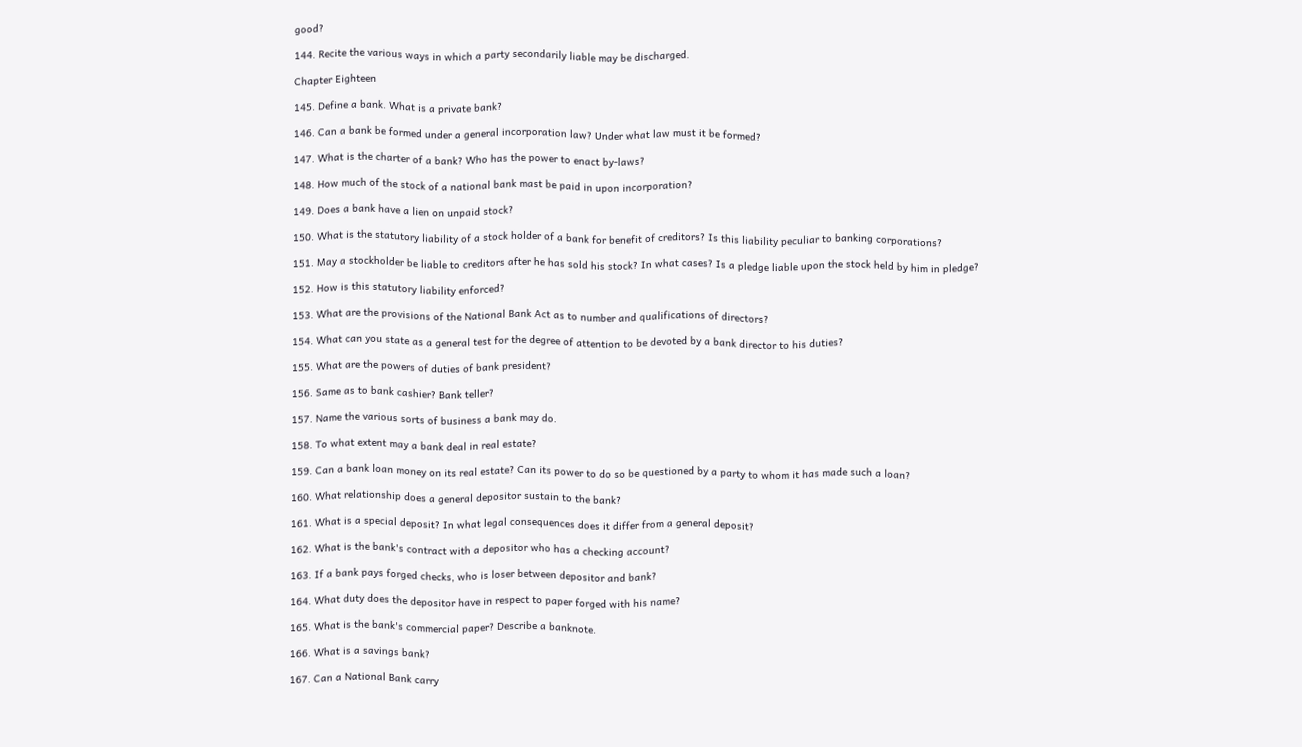good?

144. Recite the various ways in which a party secondarily liable may be discharged.

Chapter Eighteen

145. Define a bank. What is a private bank?

146. Can a bank be formed under a general incorporation law? Under what law must it be formed?

147. What is the charter of a bank? Who has the power to enact by-laws?

148. How much of the stock of a national bank mast be paid in upon incorporation?

149. Does a bank have a lien on unpaid stock?

150. What is the statutory liability of a stock holder of a bank for benefit of creditors? Is this liability peculiar to banking corporations?

151. May a stockholder be liable to creditors after he has sold his stock? In what cases? Is a pledge liable upon the stock held by him in pledge?

152. How is this statutory liability enforced?

153. What are the provisions of the National Bank Act as to number and qualifications of directors?

154. What can you state as a general test for the degree of attention to be devoted by a bank director to his duties?

155. What are the powers of duties of bank president?

156. Same as to bank cashier? Bank teller?

157. Name the various sorts of business a bank may do.

158. To what extent may a bank deal in real estate?

159. Can a bank loan money on its real estate? Can its power to do so be questioned by a party to whom it has made such a loan?

160. What relationship does a general depositor sustain to the bank?

161. What is a special deposit? In what legal consequences does it differ from a general deposit?

162. What is the bank's contract with a depositor who has a checking account?

163. If a bank pays forged checks, who is loser between depositor and bank?

164. What duty does the depositor have in respect to paper forged with his name?

165. What is the bank's commercial paper? Describe a banknote.

166. What is a savings bank?

167. Can a National Bank carry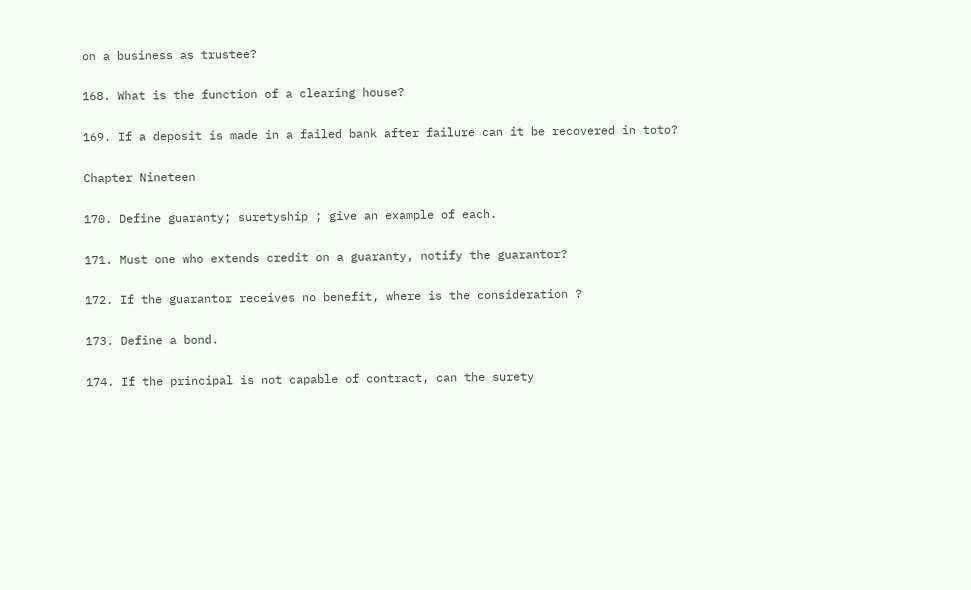on a business as trustee?

168. What is the function of a clearing house?

169. If a deposit is made in a failed bank after failure can it be recovered in toto?

Chapter Nineteen

170. Define guaranty; suretyship ; give an example of each.

171. Must one who extends credit on a guaranty, notify the guarantor?

172. If the guarantor receives no benefit, where is the consideration ?

173. Define a bond.

174. If the principal is not capable of contract, can the surety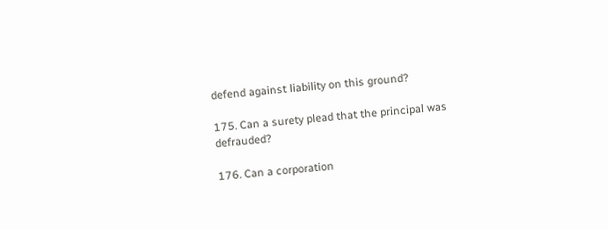defend against liability on this ground?

175. Can a surety plead that the principal was defrauded?

176. Can a corporation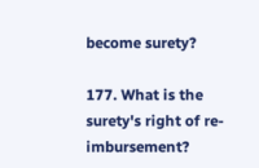become surety?

177. What is the surety's right of re-imbursement?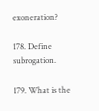exoneration?

178. Define subrogation.

179. What is the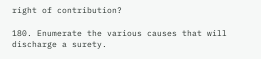right of contribution?

180. Enumerate the various causes that will discharge a surety.